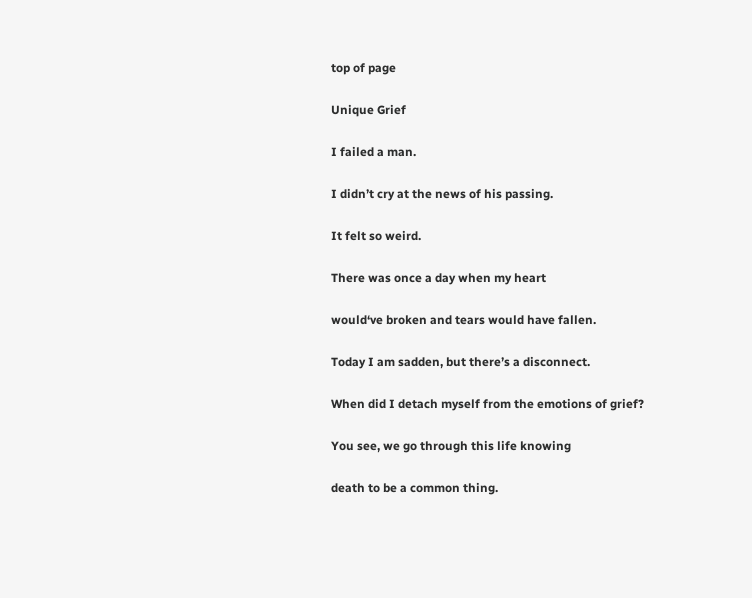top of page

Unique Grief

I failed a man.

I didn’t cry at the news of his passing.

It felt so weird.

There was once a day when my heart

would‘ve broken and tears would have fallen.

Today I am sadden, but there’s a disconnect.

When did I detach myself from the emotions of grief?

You see, we go through this life knowing

death to be a common thing.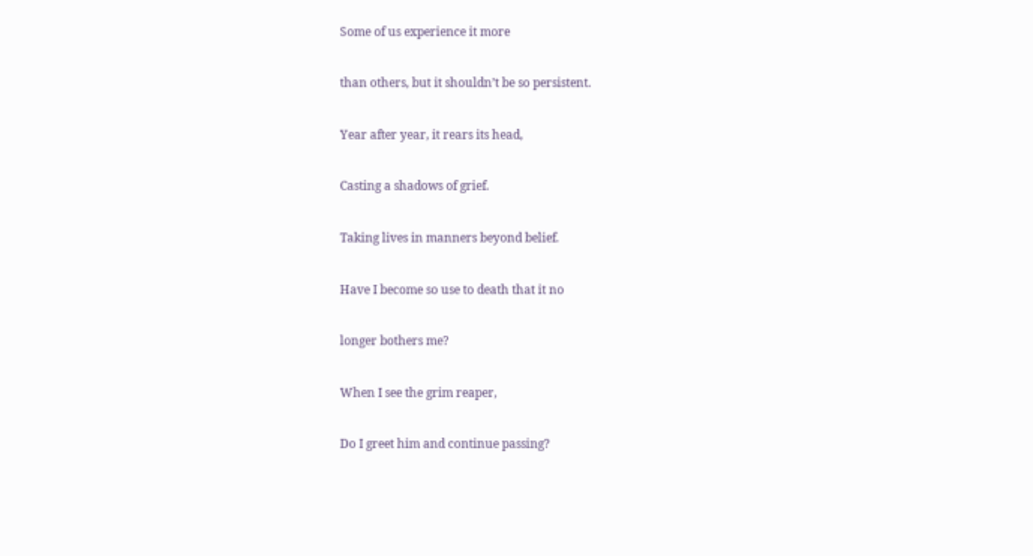Some of us experience it more

than others, but it shouldn’t be so persistent.

Year after year, it rears its head,

Casting a shadows of grief.

Taking lives in manners beyond belief.

Have I become so use to death that it no

longer bothers me?

When I see the grim reaper,

Do I greet him and continue passing?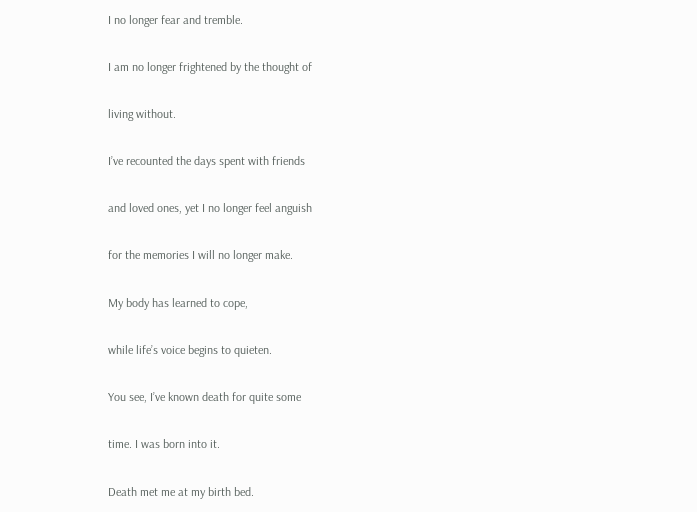I no longer fear and tremble.

I am no longer frightened by the thought of

living without.

I’ve recounted the days spent with friends

and loved ones, yet I no longer feel anguish

for the memories I will no longer make.

My body has learned to cope,

while life’s voice begins to quieten.

You see, I’ve known death for quite some

time. I was born into it.

Death met me at my birth bed.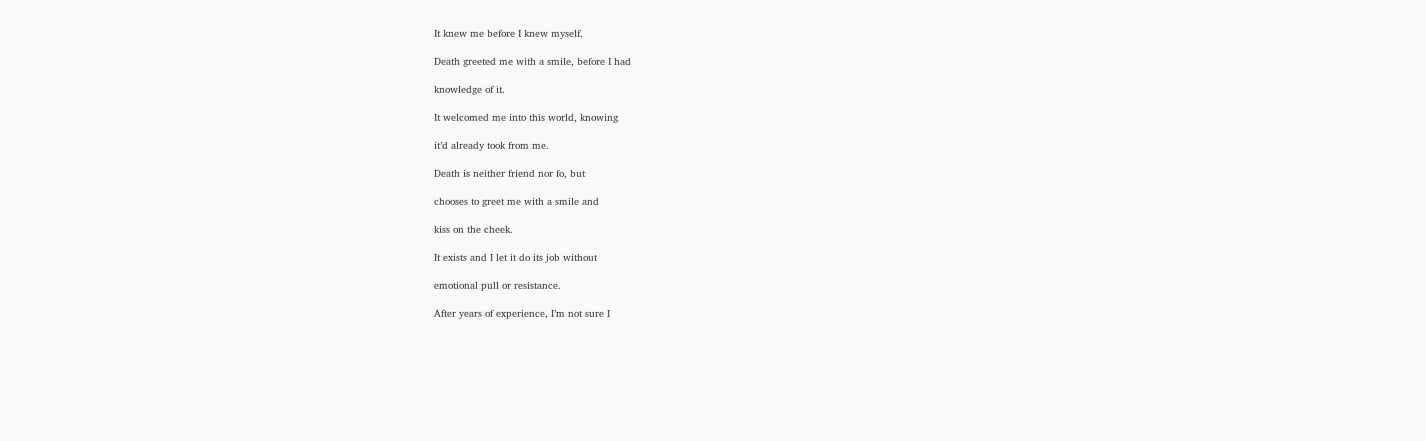It knew me before I knew myself.

Death greeted me with a smile, before I had

knowledge of it.

It welcomed me into this world, knowing

it’d already took from me.

Death is neither friend nor fo, but

chooses to greet me with a smile and

kiss on the cheek.

It exists and I let it do its job without

emotional pull or resistance.

After years of experience, I’m not sure I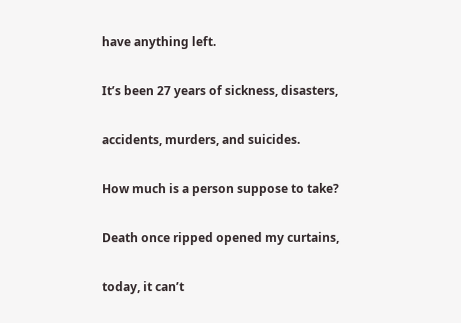have anything left.

It’s been 27 years of sickness, disasters,

accidents, murders, and suicides.

How much is a person suppose to take?

Death once ripped opened my curtains,

today, it can’t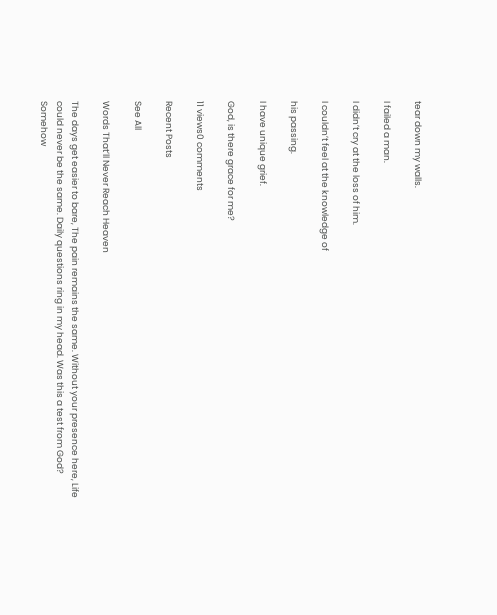tear down my walls.

I failed a man.

I didn’t cry at the loss of him.

I couldn’t feel at the knowledge of

his passing.

I have unique grief.

God, is there grace for me?

11 views0 comments

Recent Posts

See All

Words That’ll Never Reach Heaven

The days get easier to bare, The pain remains the same. Without your presence here, Life could never be the same. Daily questions ring in my head. Was this a test from God? Somehow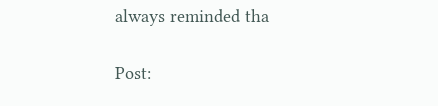always reminded tha

Post: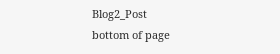Blog2_Post
bottom of page